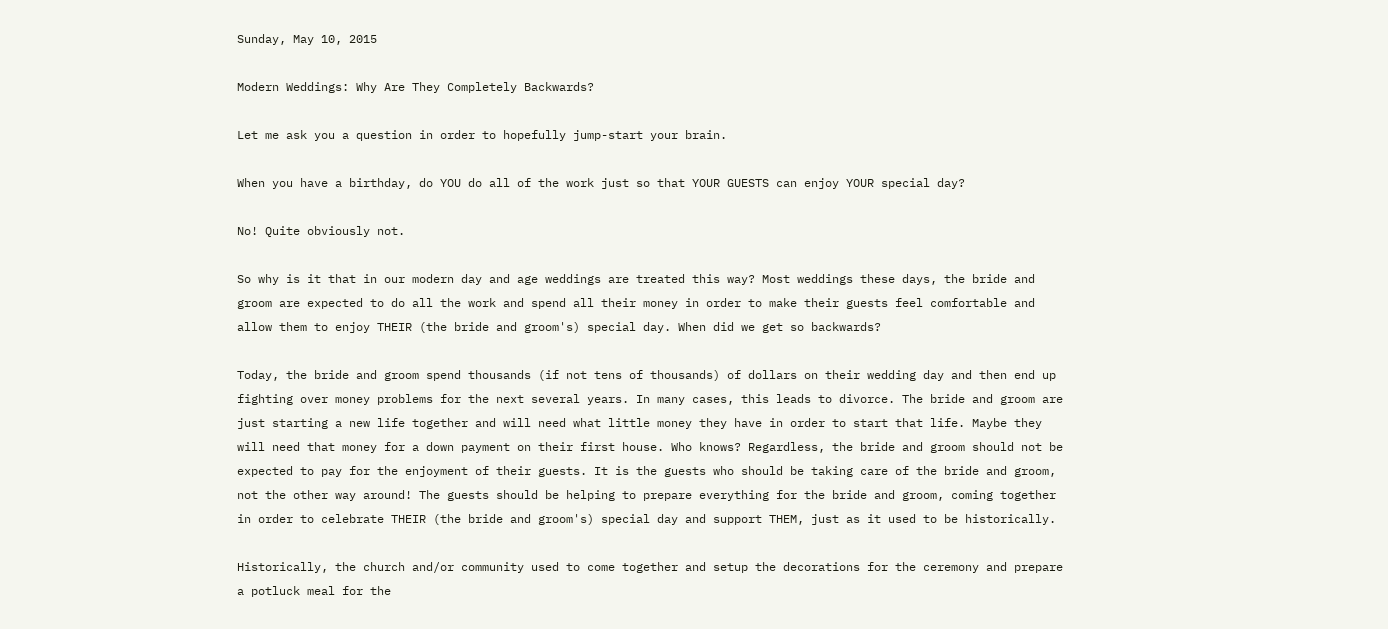Sunday, May 10, 2015

Modern Weddings: Why Are They Completely Backwards?

Let me ask you a question in order to hopefully jump-start your brain.

When you have a birthday, do YOU do all of the work just so that YOUR GUESTS can enjoy YOUR special day?

No! Quite obviously not.

So why is it that in our modern day and age weddings are treated this way? Most weddings these days, the bride and groom are expected to do all the work and spend all their money in order to make their guests feel comfortable and allow them to enjoy THEIR (the bride and groom's) special day. When did we get so backwards?

Today, the bride and groom spend thousands (if not tens of thousands) of dollars on their wedding day and then end up fighting over money problems for the next several years. In many cases, this leads to divorce. The bride and groom are just starting a new life together and will need what little money they have in order to start that life. Maybe they will need that money for a down payment on their first house. Who knows? Regardless, the bride and groom should not be expected to pay for the enjoyment of their guests. It is the guests who should be taking care of the bride and groom, not the other way around! The guests should be helping to prepare everything for the bride and groom, coming together in order to celebrate THEIR (the bride and groom's) special day and support THEM, just as it used to be historically.

Historically, the church and/or community used to come together and setup the decorations for the ceremony and prepare a potluck meal for the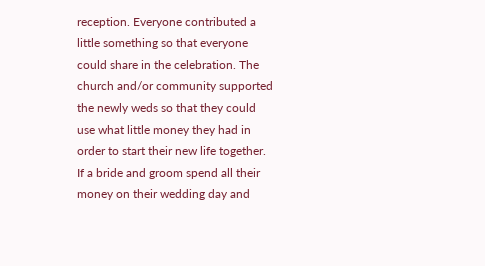reception. Everyone contributed a little something so that everyone could share in the celebration. The church and/or community supported the newly weds so that they could use what little money they had in order to start their new life together. If a bride and groom spend all their money on their wedding day and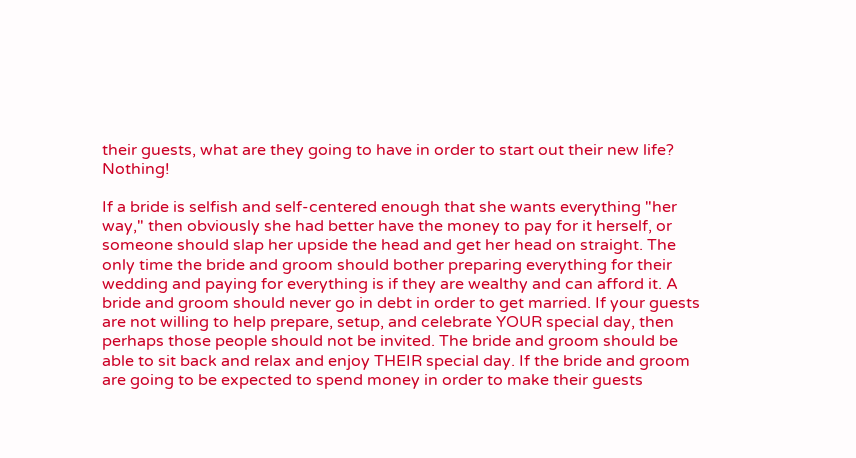their guests, what are they going to have in order to start out their new life? Nothing!

If a bride is selfish and self-centered enough that she wants everything "her way," then obviously she had better have the money to pay for it herself, or someone should slap her upside the head and get her head on straight. The only time the bride and groom should bother preparing everything for their wedding and paying for everything is if they are wealthy and can afford it. A bride and groom should never go in debt in order to get married. If your guests are not willing to help prepare, setup, and celebrate YOUR special day, then perhaps those people should not be invited. The bride and groom should be able to sit back and relax and enjoy THEIR special day. If the bride and groom are going to be expected to spend money in order to make their guests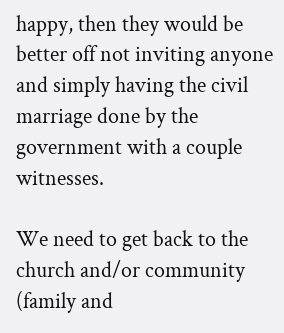happy, then they would be better off not inviting anyone and simply having the civil marriage done by the government with a couple witnesses.

We need to get back to the church and/or community (family and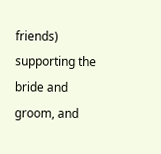friends) supporting the bride and groom, and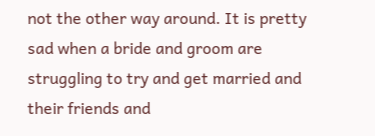not the other way around. It is pretty sad when a bride and groom are struggling to try and get married and their friends and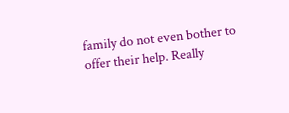family do not even bother to offer their help. Really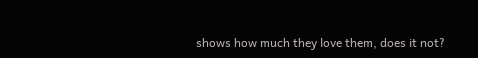shows how much they love them, does it not?